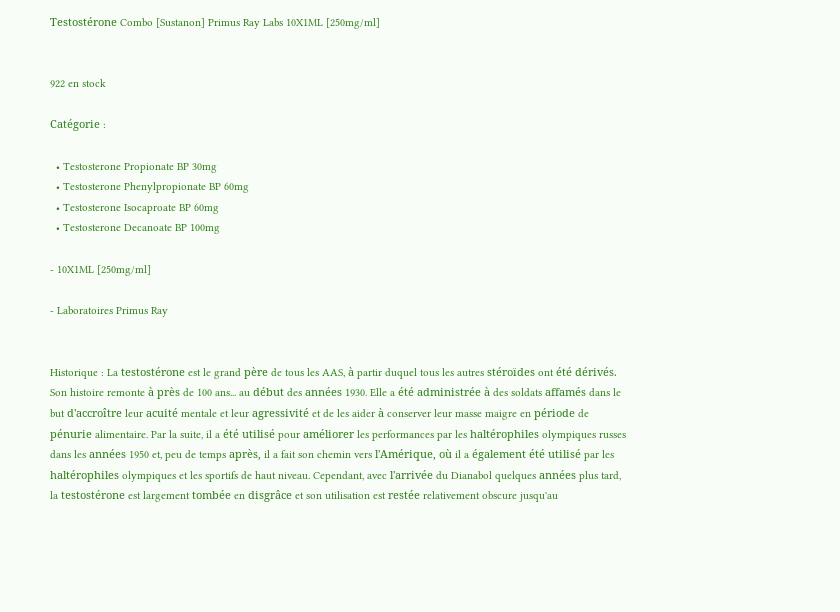Testostérone Combo [Sustanon] Primus Ray Labs 10X1ML [250mg/ml]


922 en stock

Catégorie :

  • Testosterone Propionate BP 30mg
  • Testosterone Phenylpropionate BP 60mg
  • Testosterone Isocaproate BP 60mg
  • Testosterone Decanoate BP 100mg

- 10X1ML [250mg/ml]

- Laboratoires Primus Ray


Historique : La testostérone est le grand père de tous les AAS, à partir duquel tous les autres stéroïdes ont été dérivés. Son histoire remonte à près de 100 ans... au début des années 1930. Elle a été administrée à des soldats affamés dans le but d'accroître leur acuité mentale et leur agressivité et de les aider à conserver leur masse maigre en période de pénurie alimentaire. Par la suite, il a été utilisé pour améliorer les performances par les haltérophiles olympiques russes dans les années 1950 et, peu de temps après, il a fait son chemin vers l'Amérique, où il a également été utilisé par les haltérophiles olympiques et les sportifs de haut niveau. Cependant, avec l'arrivée du Dianabol quelques années plus tard, la testostérone est largement tombée en disgrâce et son utilisation est restée relativement obscure jusqu'au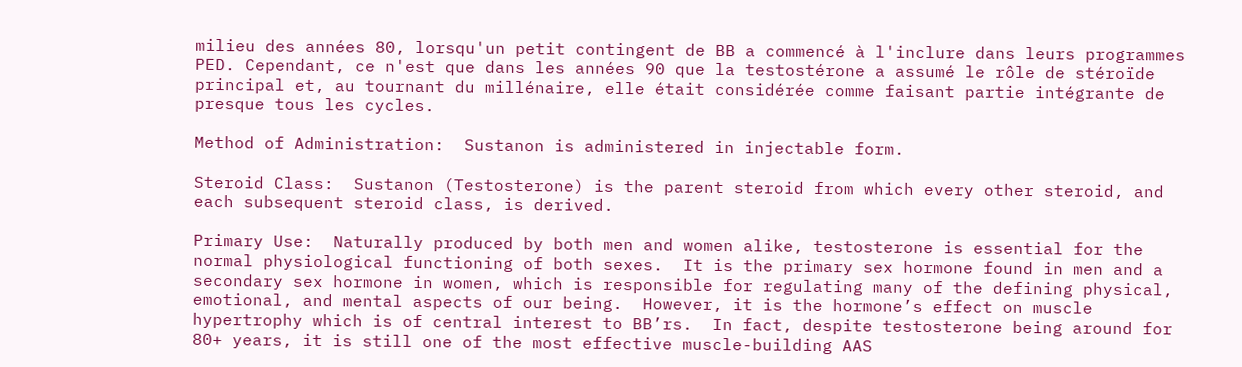milieu des années 80, lorsqu'un petit contingent de BB a commencé à l'inclure dans leurs programmes PED. Cependant, ce n'est que dans les années 90 que la testostérone a assumé le rôle de stéroïde principal et, au tournant du millénaire, elle était considérée comme faisant partie intégrante de presque tous les cycles.

Method of Administration:  Sustanon is administered in injectable form.

Steroid Class:  Sustanon (Testosterone) is the parent steroid from which every other steroid, and each subsequent steroid class, is derived.

Primary Use:  Naturally produced by both men and women alike, testosterone is essential for the normal physiological functioning of both sexes.  It is the primary sex hormone found in men and a secondary sex hormone in women, which is responsible for regulating many of the defining physical, emotional, and mental aspects of our being.  However, it is the hormone’s effect on muscle hypertrophy which is of central interest to BB’rs.  In fact, despite testosterone being around for 80+ years, it is still one of the most effective muscle-building AAS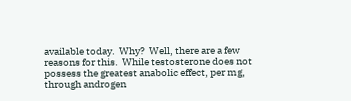available today.  Why?  Well, there are a few reasons for this.  While testosterone does not possess the greatest anabolic effect, per mg, through androgen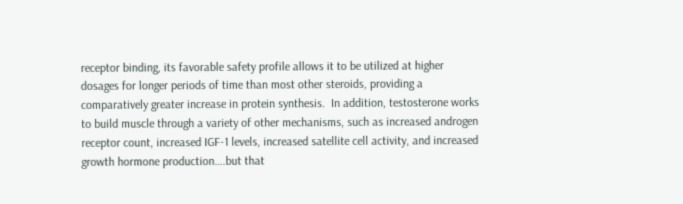receptor binding, its favorable safety profile allows it to be utilized at higher dosages for longer periods of time than most other steroids, providing a comparatively greater increase in protein synthesis.  In addition, testosterone works to build muscle through a variety of other mechanisms, such as increased androgen receptor count, increased IGF-1 levels, increased satellite cell activity, and increased growth hormone production….but that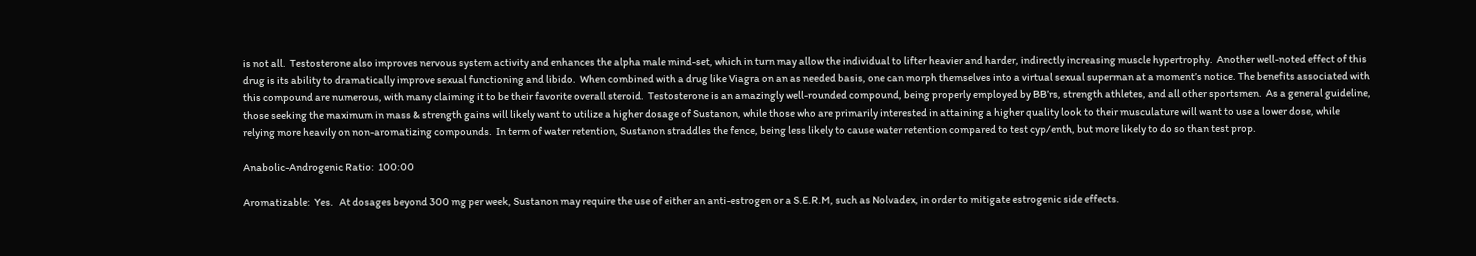is not all.  Testosterone also improves nervous system activity and enhances the alpha male mind-set, which in turn may allow the individual to lifter heavier and harder, indirectly increasing muscle hypertrophy.  Another well-noted effect of this drug is its ability to dramatically improve sexual functioning and libido.  When combined with a drug like Viagra on an as needed basis, one can morph themselves into a virtual sexual superman at a moment’s notice. The benefits associated with this compound are numerous, with many claiming it to be their favorite overall steroid.  Testosterone is an amazingly well-rounded compound, being properly employed by BB’rs, strength athletes, and all other sportsmen.  As a general guideline, those seeking the maximum in mass & strength gains will likely want to utilize a higher dosage of Sustanon, while those who are primarily interested in attaining a higher quality look to their musculature will want to use a lower dose, while relying more heavily on non-aromatizing compounds.  In term of water retention, Sustanon straddles the fence, being less likely to cause water retention compared to test cyp/enth, but more likely to do so than test prop.

Anabolic-Androgenic Ratio:  100:00

Aromatizable:  Yes.   At dosages beyond 300 mg per week, Sustanon may require the use of either an anti-estrogen or a S.E.R.M, such as Nolvadex, in order to mitigate estrogenic side effects.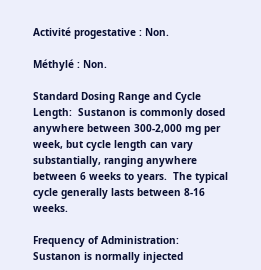Activité progestative : Non.

Méthylé : Non.

Standard Dosing Range and Cycle Length:  Sustanon is commonly dosed anywhere between 300-2,000 mg per week, but cycle length can vary substantially, ranging anywhere between 6 weeks to years.  The typical cycle generally lasts between 8-16 weeks.

Frequency of Administration:  Sustanon is normally injected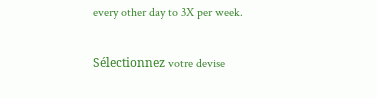every other day to 3X per week.

Sélectionnez votre devise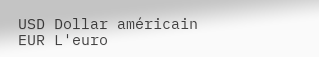USD Dollar américain
EUR L'euro